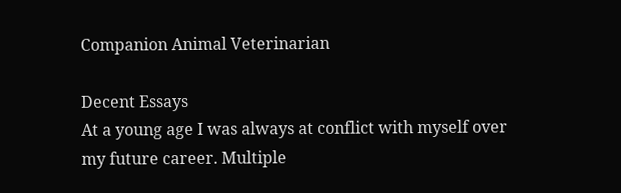Companion Animal Veterinarian

Decent Essays
At a young age I was always at conflict with myself over my future career. Multiple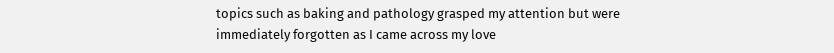topics such as baking and pathology grasped my attention but were immediately forgotten as I came across my love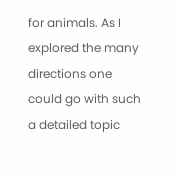for animals. As I explored the many directions one could go with such a detailed topic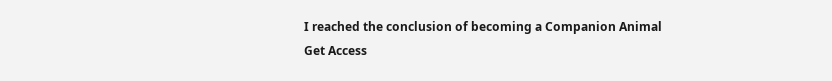I reached the conclusion of becoming a Companion Animal
Get Access